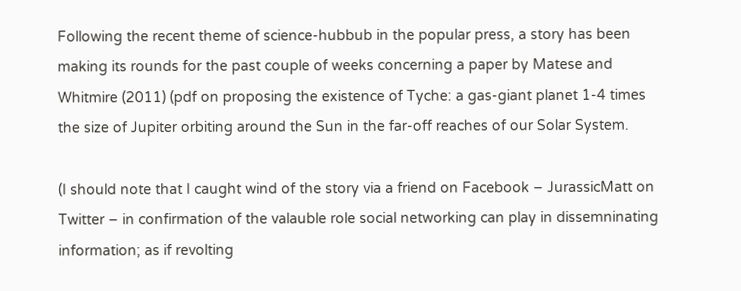Following the recent theme of science-hubbub in the popular press, a story has been making its rounds for the past couple of weeks concerning a paper by Matese and Whitmire (2011) (pdf on proposing the existence of Tyche: a gas-giant planet 1-4 times the size of Jupiter orbiting around the Sun in the far-off reaches of our Solar System.

(I should note that I caught wind of the story via a friend on Facebook – JurassicMatt on Twitter – in confirmation of the valauble role social networking can play in dissemninating information; as if revolting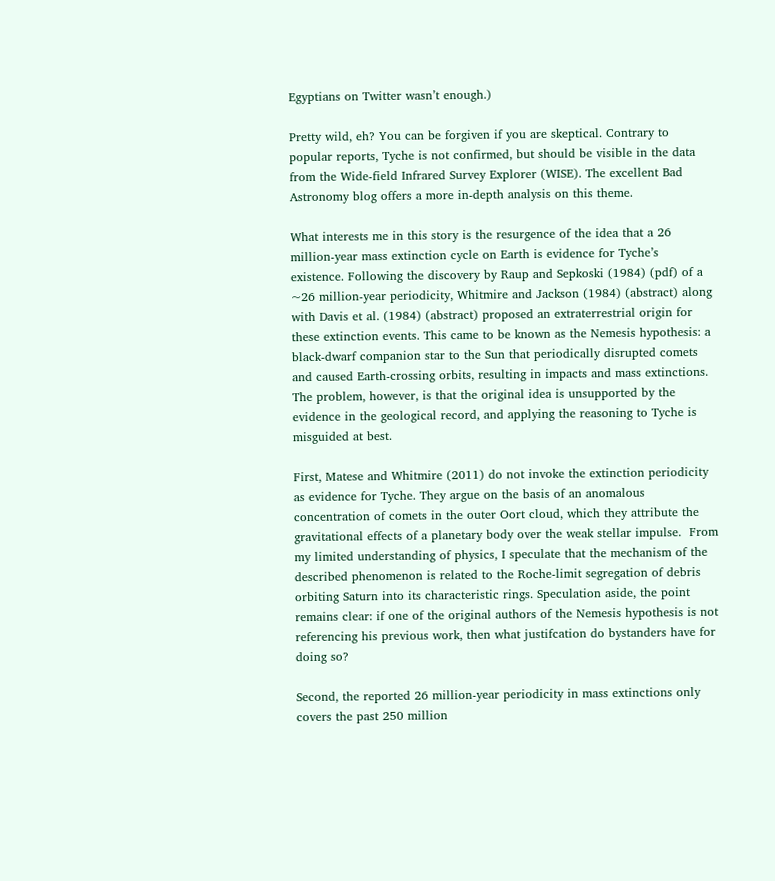Egyptians on Twitter wasn’t enough.)

Pretty wild, eh? You can be forgiven if you are skeptical. Contrary to popular reports, Tyche is not confirmed, but should be visible in the data from the Wide-field Infrared Survey Explorer (WISE). The excellent Bad Astronomy blog offers a more in-depth analysis on this theme.

What interests me in this story is the resurgence of the idea that a 26 million-year mass extinction cycle on Earth is evidence for Tyche’s existence. Following the discovery by Raup and Sepkoski (1984) (pdf) of a ~26 million-year periodicity, Whitmire and Jackson (1984) (abstract) along with Davis et al. (1984) (abstract) proposed an extraterrestrial origin for these extinction events. This came to be known as the Nemesis hypothesis: a black-dwarf companion star to the Sun that periodically disrupted comets and caused Earth-crossing orbits, resulting in impacts and mass extinctions. The problem, however, is that the original idea is unsupported by the evidence in the geological record, and applying the reasoning to Tyche is misguided at best.

First, Matese and Whitmire (2011) do not invoke the extinction periodicity as evidence for Tyche. They argue on the basis of an anomalous concentration of comets in the outer Oort cloud, which they attribute the gravitational effects of a planetary body over the weak stellar impulse.  From my limited understanding of physics, I speculate that the mechanism of the described phenomenon is related to the Roche-limit segregation of debris orbiting Saturn into its characteristic rings. Speculation aside, the point remains clear: if one of the original authors of the Nemesis hypothesis is not referencing his previous work, then what justifcation do bystanders have for doing so?

Second, the reported 26 million-year periodicity in mass extinctions only covers the past 250 million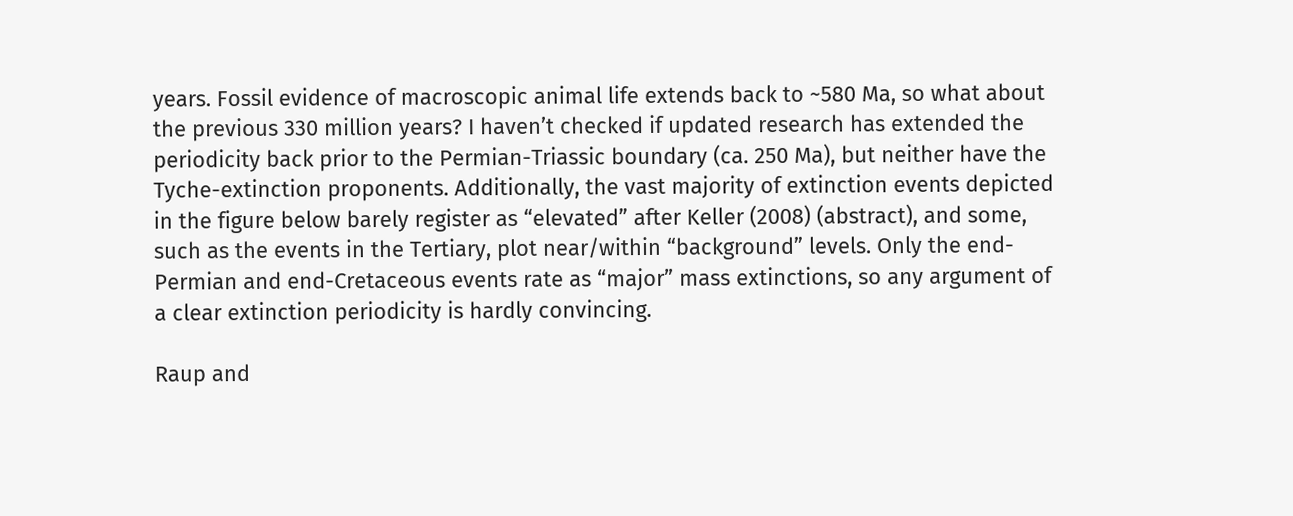years. Fossil evidence of macroscopic animal life extends back to ~580 Ma, so what about the previous 330 million years? I haven’t checked if updated research has extended the periodicity back prior to the Permian-Triassic boundary (ca. 250 Ma), but neither have the Tyche-extinction proponents. Additionally, the vast majority of extinction events depicted in the figure below barely register as “elevated” after Keller (2008) (abstract), and some, such as the events in the Tertiary, plot near/within “background” levels. Only the end-Permian and end-Cretaceous events rate as “major” mass extinctions, so any argument of a clear extinction periodicity is hardly convincing.

Raup and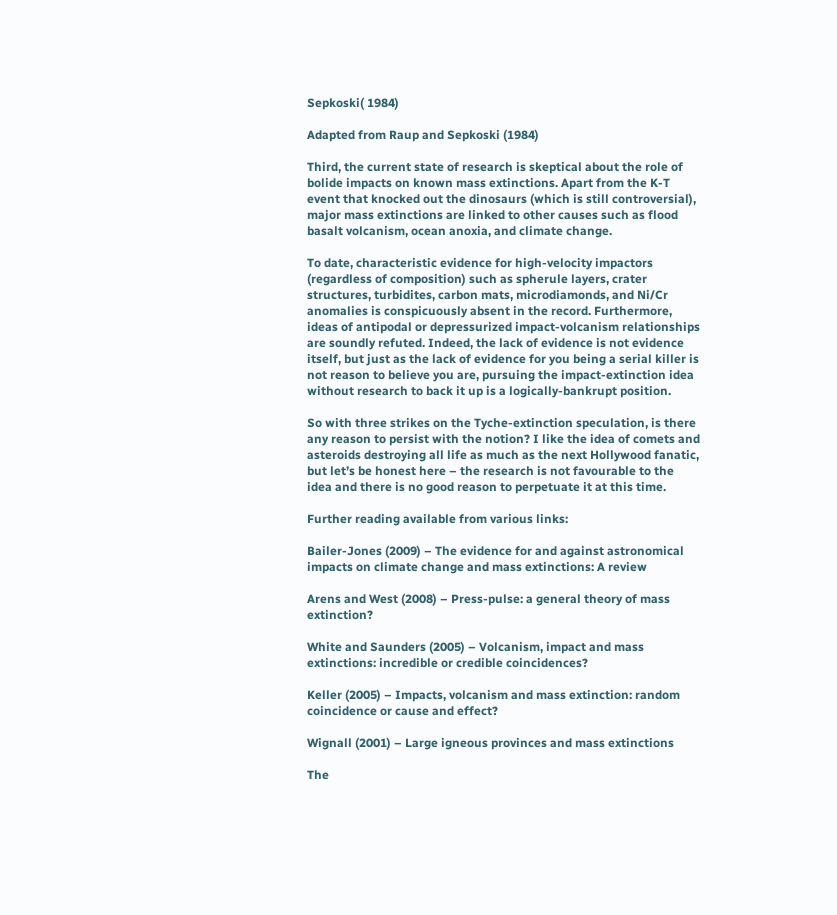Sepkoski( 1984)

Adapted from Raup and Sepkoski (1984)

Third, the current state of research is skeptical about the role of bolide impacts on known mass extinctions. Apart from the K-T event that knocked out the dinosaurs (which is still controversial), major mass extinctions are linked to other causes such as flood basalt volcanism, ocean anoxia, and climate change.

To date, characteristic evidence for high-velocity impactors (regardless of composition) such as spherule layers, crater structures, turbidites, carbon mats, microdiamonds, and Ni/Cr anomalies is conspicuously absent in the record. Furthermore, ideas of antipodal or depressurized impact-volcanism relationships are soundly refuted. Indeed, the lack of evidence is not evidence itself, but just as the lack of evidence for you being a serial killer is not reason to believe you are, pursuing the impact-extinction idea without research to back it up is a logically-bankrupt position.

So with three strikes on the Tyche-extinction speculation, is there any reason to persist with the notion? I like the idea of comets and asteroids destroying all life as much as the next Hollywood fanatic, but let’s be honest here – the research is not favourable to the idea and there is no good reason to perpetuate it at this time.

Further reading available from various links:

Bailer-Jones (2009) – The evidence for and against astronomical impacts on climate change and mass extinctions: A review

Arens and West (2008) – Press-pulse: a general theory of mass extinction?

White and Saunders (2005) – Volcanism, impact and mass extinctions: incredible or credible coincidences?

Keller (2005) – Impacts, volcanism and mass extinction: random coincidence or cause and effect?

Wignall (2001) – Large igneous provinces and mass extinctions

The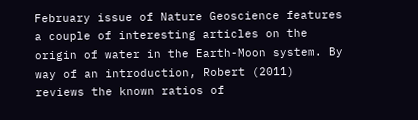February issue of Nature Geoscience features a couple of interesting articles on the origin of water in the Earth-Moon system. By way of an introduction, Robert (2011) reviews the known ratios of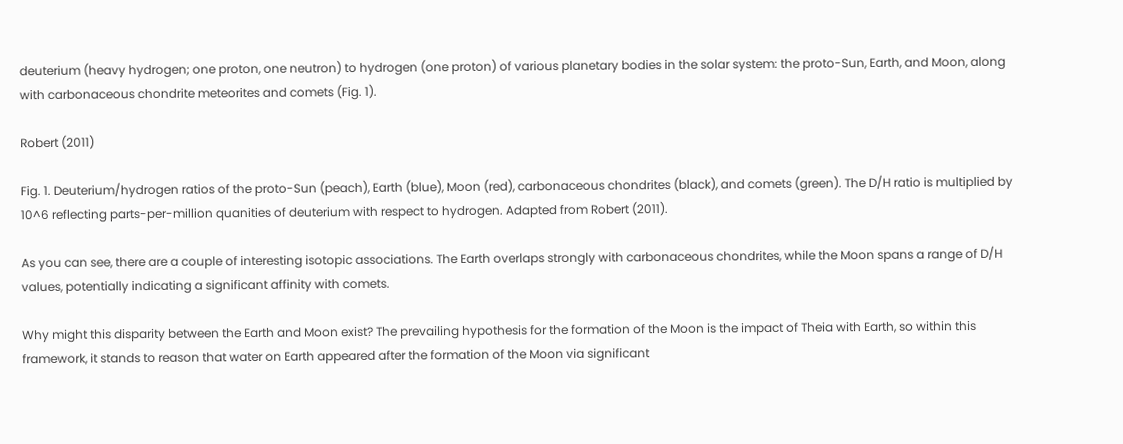deuterium (heavy hydrogen; one proton, one neutron) to hydrogen (one proton) of various planetary bodies in the solar system: the proto-Sun, Earth, and Moon, along with carbonaceous chondrite meteorites and comets (Fig. 1).

Robert (2011)

Fig. 1. Deuterium/hydrogen ratios of the proto-Sun (peach), Earth (blue), Moon (red), carbonaceous chondrites (black), and comets (green). The D/H ratio is multiplied by 10^6 reflecting parts-per-million quanities of deuterium with respect to hydrogen. Adapted from Robert (2011).

As you can see, there are a couple of interesting isotopic associations. The Earth overlaps strongly with carbonaceous chondrites, while the Moon spans a range of D/H values, potentially indicating a significant affinity with comets.

Why might this disparity between the Earth and Moon exist? The prevailing hypothesis for the formation of the Moon is the impact of Theia with Earth, so within this framework, it stands to reason that water on Earth appeared after the formation of the Moon via significant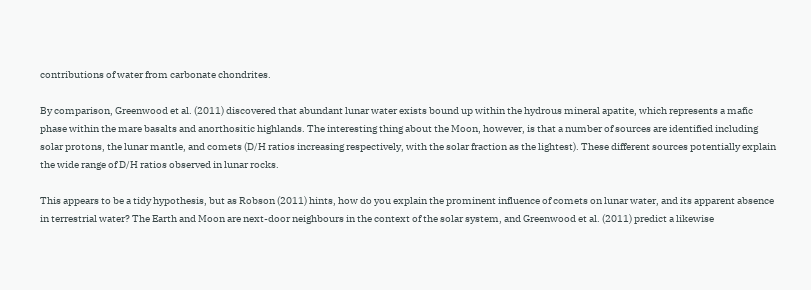contributions of water from carbonate chondrites.

By comparison, Greenwood et al. (2011) discovered that abundant lunar water exists bound up within the hydrous mineral apatite, which represents a mafic phase within the mare basalts and anorthositic highlands. The interesting thing about the Moon, however, is that a number of sources are identified including solar protons, the lunar mantle, and comets (D/H ratios increasing respectively, with the solar fraction as the lightest). These different sources potentially explain the wide range of D/H ratios observed in lunar rocks.

This appears to be a tidy hypothesis, but as Robson (2011) hints, how do you explain the prominent influence of comets on lunar water, and its apparent absence in terrestrial water? The Earth and Moon are next-door neighbours in the context of the solar system, and Greenwood et al. (2011) predict a likewise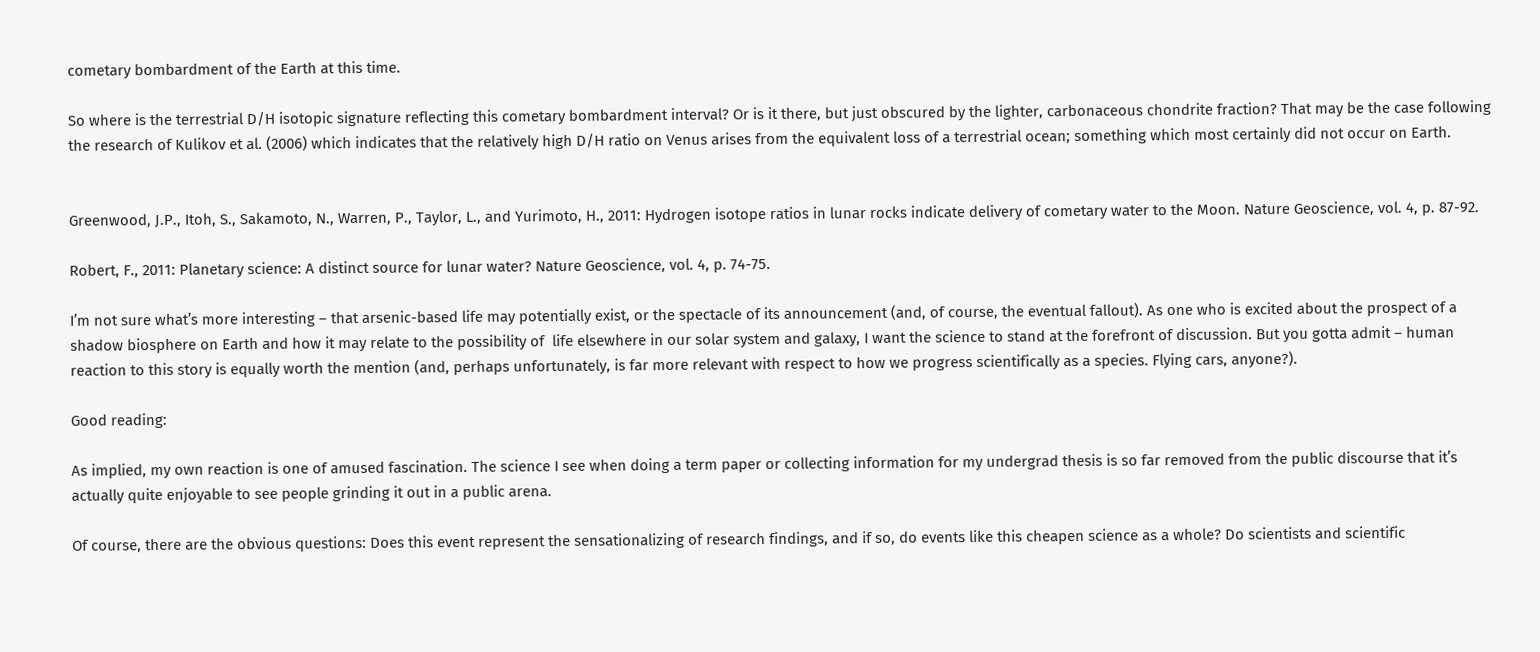cometary bombardment of the Earth at this time.

So where is the terrestrial D/H isotopic signature reflecting this cometary bombardment interval? Or is it there, but just obscured by the lighter, carbonaceous chondrite fraction? That may be the case following the research of Kulikov et al. (2006) which indicates that the relatively high D/H ratio on Venus arises from the equivalent loss of a terrestrial ocean; something which most certainly did not occur on Earth.


Greenwood, J.P., Itoh, S., Sakamoto, N., Warren, P., Taylor, L., and Yurimoto, H., 2011: Hydrogen isotope ratios in lunar rocks indicate delivery of cometary water to the Moon. Nature Geoscience, vol. 4, p. 87-92.

Robert, F., 2011: Planetary science: A distinct source for lunar water? Nature Geoscience, vol. 4, p. 74-75.

I’m not sure what’s more interesting – that arsenic-based life may potentially exist, or the spectacle of its announcement (and, of course, the eventual fallout). As one who is excited about the prospect of a shadow biosphere on Earth and how it may relate to the possibility of  life elsewhere in our solar system and galaxy, I want the science to stand at the forefront of discussion. But you gotta admit – human reaction to this story is equally worth the mention (and, perhaps unfortunately, is far more relevant with respect to how we progress scientifically as a species. Flying cars, anyone?).

Good reading:

As implied, my own reaction is one of amused fascination. The science I see when doing a term paper or collecting information for my undergrad thesis is so far removed from the public discourse that it’s actually quite enjoyable to see people grinding it out in a public arena.

Of course, there are the obvious questions: Does this event represent the sensationalizing of research findings, and if so, do events like this cheapen science as a whole? Do scientists and scientific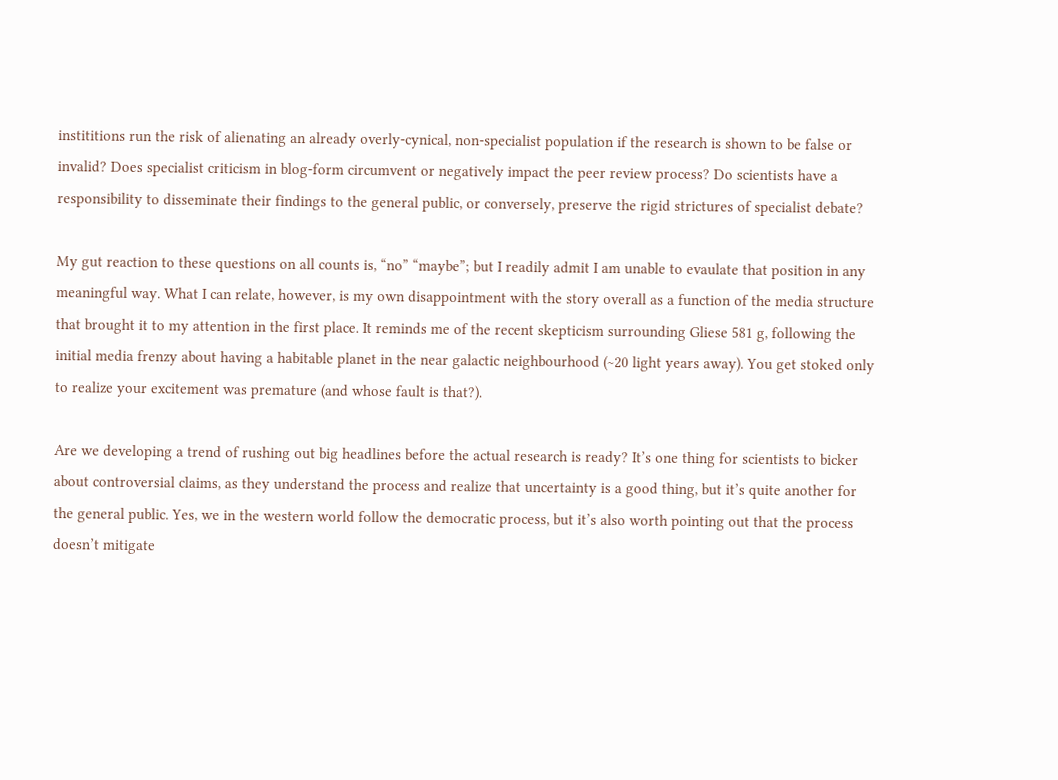instititions run the risk of alienating an already overly-cynical, non-specialist population if the research is shown to be false or invalid? Does specialist criticism in blog-form circumvent or negatively impact the peer review process? Do scientists have a responsibility to disseminate their findings to the general public, or conversely, preserve the rigid strictures of specialist debate?

My gut reaction to these questions on all counts is, “no” “maybe”; but I readily admit I am unable to evaulate that position in any meaningful way. What I can relate, however, is my own disappointment with the story overall as a function of the media structure that brought it to my attention in the first place. It reminds me of the recent skepticism surrounding Gliese 581 g, following the initial media frenzy about having a habitable planet in the near galactic neighbourhood (~20 light years away). You get stoked only to realize your excitement was premature (and whose fault is that?).

Are we developing a trend of rushing out big headlines before the actual research is ready? It’s one thing for scientists to bicker about controversial claims, as they understand the process and realize that uncertainty is a good thing, but it’s quite another for the general public. Yes, we in the western world follow the democratic process, but it’s also worth pointing out that the process doesn’t mitigate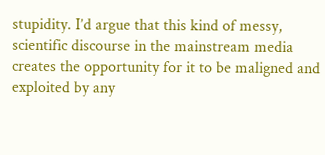stupidity. I’d argue that this kind of messy, scientific discourse in the mainstream media creates the opportunity for it to be maligned and exploited by any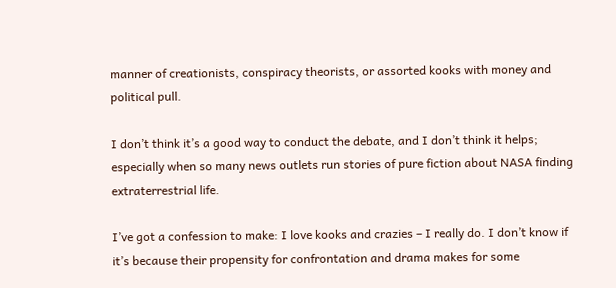manner of creationists, conspiracy theorists, or assorted kooks with money and political pull.

I don’t think it’s a good way to conduct the debate, and I don’t think it helps; especially when so many news outlets run stories of pure fiction about NASA finding extraterrestrial life.

I’ve got a confession to make: I love kooks and crazies – I really do. I don’t know if it’s because their propensity for confrontation and drama makes for some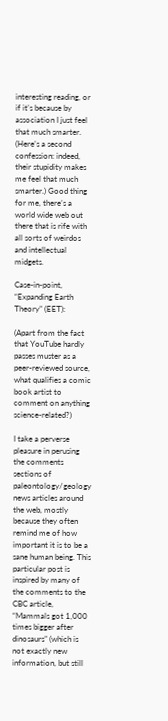interesting reading, or if it’s because by association I just feel that much smarter. (Here’s a second confession: indeed, their stupidity makes me feel that much smarter.) Good thing for me, there’s a world wide web out there that is rife with all sorts of weirdos and intellectual midgets.

Case-in-point, “Expanding Earth Theory” (EET):

(Apart from the fact that YouTube hardly passes muster as a peer-reviewed source, what qualifies a comic book artist to comment on anything science-related?)

I take a perverse pleasure in perusing the comments sections of paleontology/geology news articles around the web, mostly because they often remind me of how important it is to be a sane human being. This particular post is inspired by many of the comments to the CBC article, “Mammals got 1,000 times bigger after dinosaurs” (which is not exactly new information, but still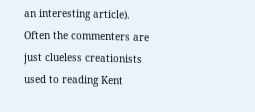an interesting article). Often the commenters are just clueless creationists used to reading Kent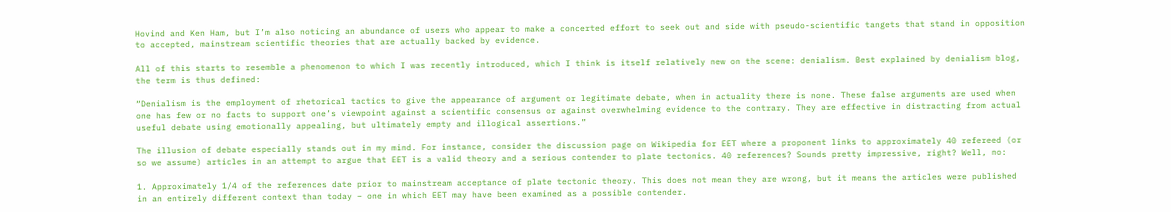Hovind and Ken Ham, but I’m also noticing an abundance of users who appear to make a concerted effort to seek out and side with pseudo-scientific tangets that stand in opposition to accepted, mainstream scientific theories that are actually backed by evidence.

All of this starts to resemble a phenomenon to which I was recently introduced, which I think is itself relatively new on the scene: denialism. Best explained by denialism blog, the term is thus defined:

“Denialism is the employment of rhetorical tactics to give the appearance of argument or legitimate debate, when in actuality there is none. These false arguments are used when one has few or no facts to support one’s viewpoint against a scientific consensus or against overwhelming evidence to the contrary. They are effective in distracting from actual useful debate using emotionally appealing, but ultimately empty and illogical assertions.”

The illusion of debate especially stands out in my mind. For instance, consider the discussion page on Wikipedia for EET where a proponent links to approximately 40 refereed (or so we assume) articles in an attempt to argue that EET is a valid theory and a serious contender to plate tectonics. 40 references? Sounds pretty impressive, right? Well, no:

1. Approximately 1/4 of the references date prior to mainstream acceptance of plate tectonic theory. This does not mean they are wrong, but it means the articles were published in an entirely different context than today – one in which EET may have been examined as a possible contender.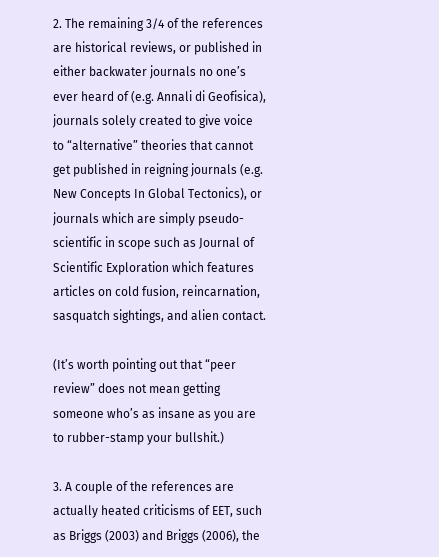2. The remaining 3/4 of the references are historical reviews, or published in either backwater journals no one’s ever heard of (e.g. Annali di Geofisica), journals solely created to give voice to “alternative” theories that cannot get published in reigning journals (e.g. New Concepts In Global Tectonics), or journals which are simply pseudo-scientific in scope such as Journal of Scientific Exploration which features articles on cold fusion, reincarnation, sasquatch sightings, and alien contact.

(It’s worth pointing out that “peer review” does not mean getting someone who’s as insane as you are to rubber-stamp your bullshit.)

3. A couple of the references are actually heated criticisms of EET, such as Briggs (2003) and Briggs (2006), the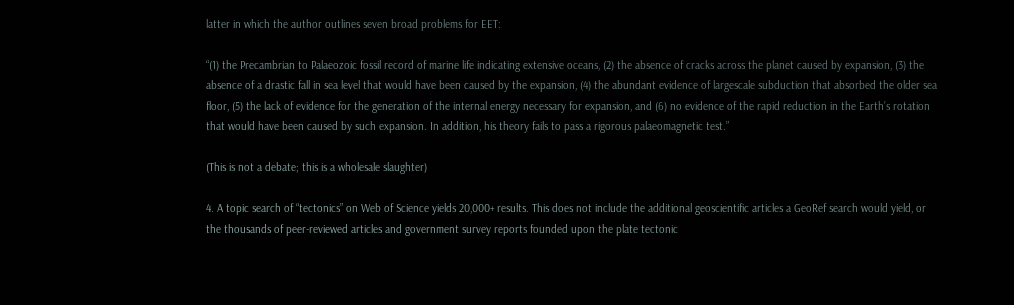latter in which the author outlines seven broad problems for EET:

“(1) the Precambrian to Palaeozoic fossil record of marine life indicating extensive oceans, (2) the absence of cracks across the planet caused by expansion, (3) the absence of a drastic fall in sea level that would have been caused by the expansion, (4) the abundant evidence of largescale subduction that absorbed the older sea floor, (5) the lack of evidence for the generation of the internal energy necessary for expansion, and (6) no evidence of the rapid reduction in the Earth’s rotation that would have been caused by such expansion. In addition, his theory fails to pass a rigorous palaeomagnetic test.”

(This is not a debate; this is a wholesale slaughter)

4. A topic search of “tectonics” on Web of Science yields 20,000+ results. This does not include the additional geoscientific articles a GeoRef search would yield, or the thousands of peer-reviewed articles and government survey reports founded upon the plate tectonic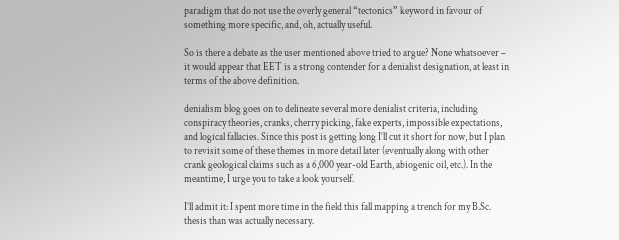paradigm that do not use the overly general “tectonics” keyword in favour of something more specific, and, oh, actually useful.

So is there a debate as the user mentioned above tried to argue? None whatsoever – it would appear that EET is a strong contender for a denialist designation, at least in terms of the above definition.

denialism blog goes on to delineate several more denialist criteria, including conspiracy theories, cranks, cherry picking, fake experts, impossible expectations, and logical fallacies. Since this post is getting long I’ll cut it short for now, but I plan to revisit some of these themes in more detail later (eventually along with other crank geological claims such as a 6,000 year-old Earth, abiogenic oil, etc.). In the meantime, I urge you to take a look yourself.

I’ll admit it: I spent more time in the field this fall mapping a trench for my B.Sc. thesis than was actually necessary.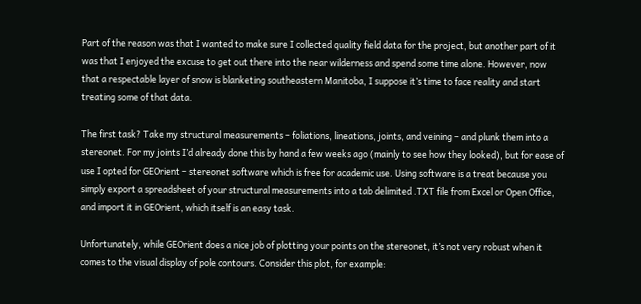Part of the reason was that I wanted to make sure I collected quality field data for the project, but another part of it was that I enjoyed the excuse to get out there into the near wilderness and spend some time alone. However, now that a respectable layer of snow is blanketing southeastern Manitoba, I suppose it’s time to face reality and start treating some of that data.

The first task? Take my structural measurements – foliations, lineations, joints, and veining – and plunk them into a stereonet. For my joints I’d already done this by hand a few weeks ago (mainly to see how they looked), but for ease of use I opted for GEOrient – stereonet software which is free for academic use. Using software is a treat because you simply export a spreadsheet of your structural measurements into a tab delimited .TXT file from Excel or Open Office, and import it in GEOrient, which itself is an easy task.

Unfortunately, while GEOrient does a nice job of plotting your points on the stereonet, it’s not very robust when it comes to the visual display of pole contours. Consider this plot, for example: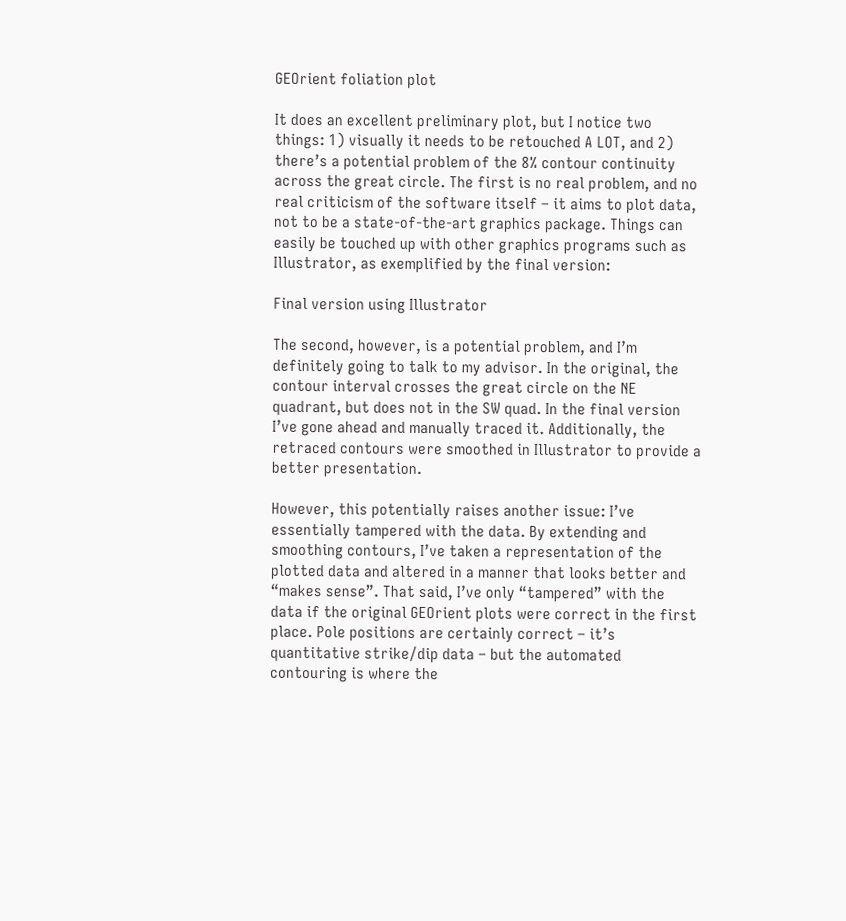GEOrient foliation plot

It does an excellent preliminary plot, but I notice two things: 1) visually it needs to be retouched A LOT, and 2) there’s a potential problem of the 8% contour continuity across the great circle. The first is no real problem, and no real criticism of the software itself – it aims to plot data, not to be a state-of-the-art graphics package. Things can easily be touched up with other graphics programs such as Illustrator, as exemplified by the final version:

Final version using Illustrator

The second, however, is a potential problem, and I’m definitely going to talk to my advisor. In the original, the contour interval crosses the great circle on the NE quadrant, but does not in the SW quad. In the final version I’ve gone ahead and manually traced it. Additionally, the retraced contours were smoothed in Illustrator to provide a better presentation.

However, this potentially raises another issue: I’ve essentially tampered with the data. By extending and smoothing contours, I’ve taken a representation of the plotted data and altered in a manner that looks better and “makes sense”. That said, I’ve only “tampered” with the data if the original GEOrient plots were correct in the first place. Pole positions are certainly correct – it’s quantitative strike/dip data – but the automated contouring is where the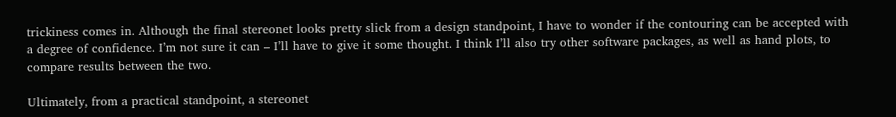trickiness comes in. Although the final stereonet looks pretty slick from a design standpoint, I have to wonder if the contouring can be accepted with a degree of confidence. I’m not sure it can – I’ll have to give it some thought. I think I’ll also try other software packages, as well as hand plots, to compare results between the two.

Ultimately, from a practical standpoint, a stereonet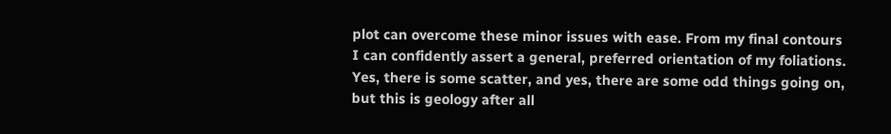plot can overcome these minor issues with ease. From my final contours I can confidently assert a general, preferred orientation of my foliations. Yes, there is some scatter, and yes, there are some odd things going on, but this is geology after all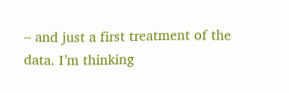– and just a first treatment of the data. I’m thinking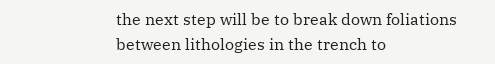the next step will be to break down foliations between lithologies in the trench to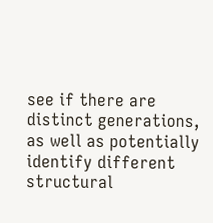see if there are distinct generations, as well as potentially identify different structural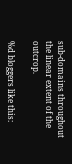sub-domains throughout the linear extent of the outcrop.

%d bloggers like this: